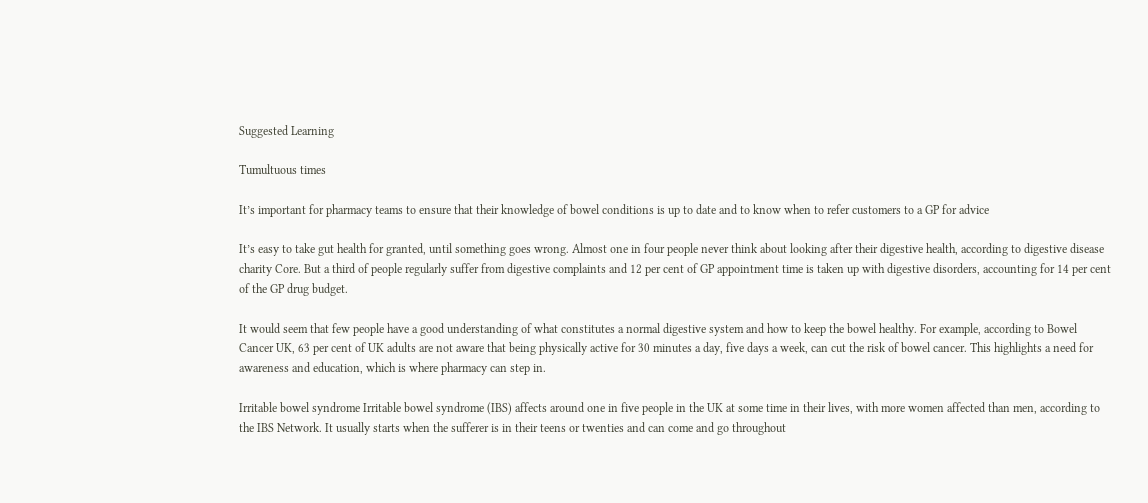Suggested Learning

Tumultuous times

It’s important for pharmacy teams to ensure that their knowledge of bowel conditions is up to date and to know when to refer customers to a GP for advice

It’s easy to take gut health for granted, until something goes wrong. Almost one in four people never think about looking after their digestive health, according to digestive disease charity Core. But a third of people regularly suffer from digestive complaints and 12 per cent of GP appointment time is taken up with digestive disorders, accounting for 14 per cent of the GP drug budget.

It would seem that few people have a good understanding of what constitutes a normal digestive system and how to keep the bowel healthy. For example, according to Bowel Cancer UK, 63 per cent of UK adults are not aware that being physically active for 30 minutes a day, five days a week, can cut the risk of bowel cancer. This highlights a need for awareness and education, which is where pharmacy can step in.

Irritable bowel syndrome Irritable bowel syndrome (IBS) affects around one in five people in the UK at some time in their lives, with more women affected than men, according to the IBS Network. It usually starts when the sufferer is in their teens or twenties and can come and go throughout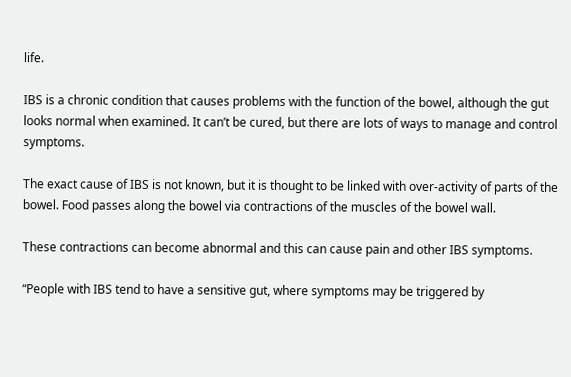life.

IBS is a chronic condition that causes problems with the function of the bowel, although the gut looks normal when examined. It can’t be cured, but there are lots of ways to manage and control symptoms.

The exact cause of IBS is not known, but it is thought to be linked with over-activity of parts of the bowel. Food passes along the bowel via contractions of the muscles of the bowel wall.

These contractions can become abnormal and this can cause pain and other IBS symptoms.

“People with IBS tend to have a sensitive gut, where symptoms may be triggered by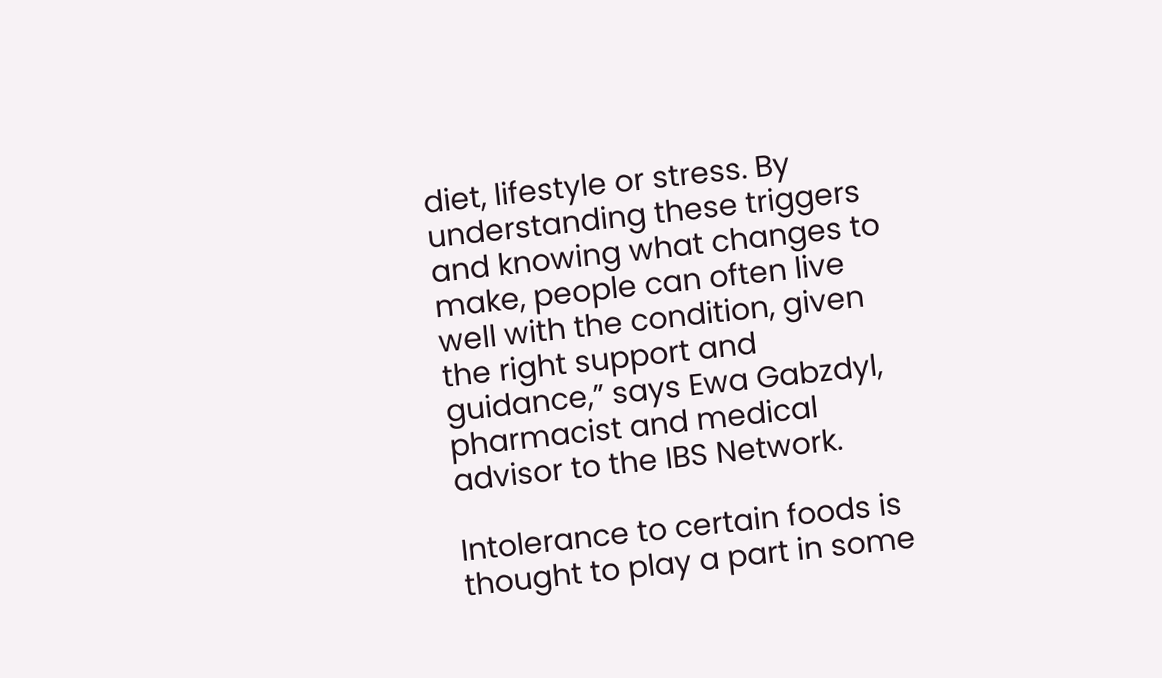diet, lifestyle or stress. By understanding these triggers and knowing what changes to make, people can often live well with the condition, given the right support and guidance,” says Ewa Gabzdyl, pharmacist and medical advisor to the IBS Network.

Intolerance to certain foods is thought to play a part in some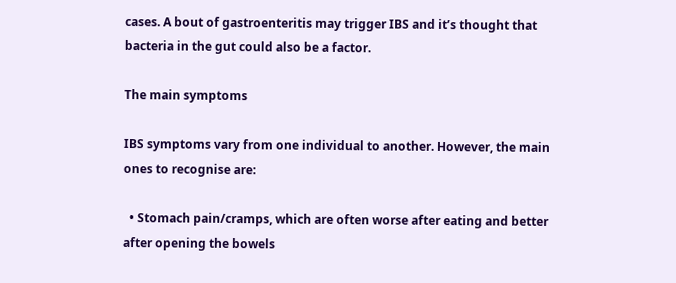cases. A bout of gastroenteritis may trigger IBS and it’s thought that bacteria in the gut could also be a factor.

The main symptoms

IBS symptoms vary from one individual to another. However, the main ones to recognise are:

  • Stomach pain/cramps, which are often worse after eating and better after opening the bowels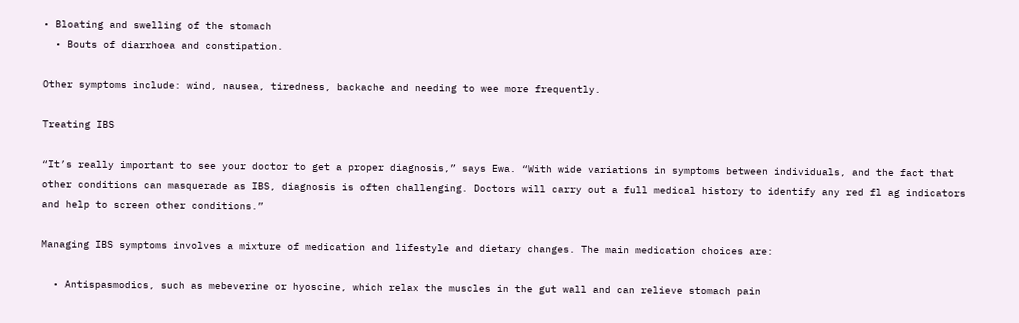• Bloating and swelling of the stomach
  • Bouts of diarrhoea and constipation.

Other symptoms include: wind, nausea, tiredness, backache and needing to wee more frequently.

Treating IBS

“It’s really important to see your doctor to get a proper diagnosis,” says Ewa. “With wide variations in symptoms between individuals, and the fact that other conditions can masquerade as IBS, diagnosis is often challenging. Doctors will carry out a full medical history to identify any red fl ag indicators and help to screen other conditions.”

Managing IBS symptoms involves a mixture of medication and lifestyle and dietary changes. The main medication choices are:

  • Antispasmodics, such as mebeverine or hyoscine, which relax the muscles in the gut wall and can relieve stomach pain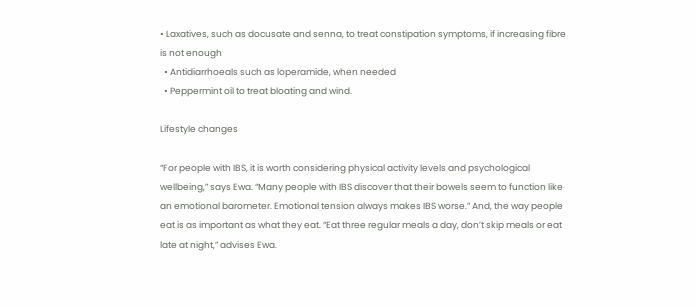• Laxatives, such as docusate and senna, to treat constipation symptoms, if increasing fibre is not enough
  • Antidiarrhoeals such as loperamide, when needed
  • Peppermint oil to treat bloating and wind.

Lifestyle changes

“For people with IBS, it is worth considering physical activity levels and psychological wellbeing,” says Ewa. “Many people with IBS discover that their bowels seem to function like an emotional barometer. Emotional tension always makes IBS worse.” And, the way people eat is as important as what they eat. “Eat three regular meals a day, don’t skip meals or eat late at night,” advises Ewa.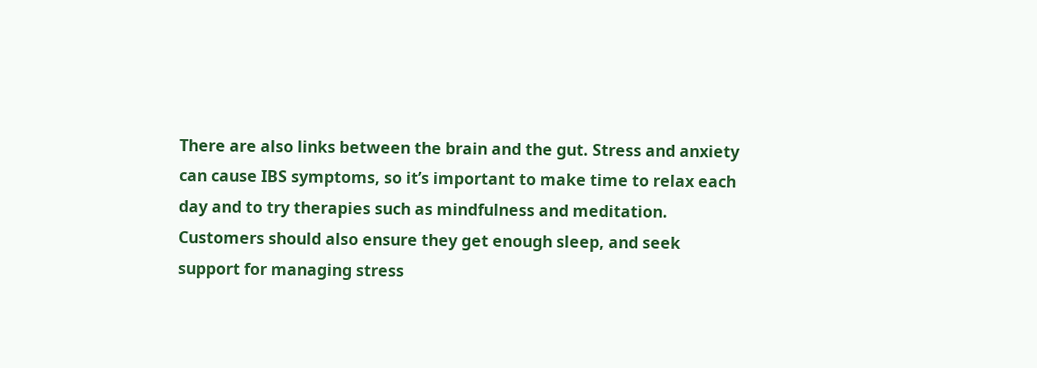There are also links between the brain and the gut. Stress and anxiety can cause IBS symptoms, so it’s important to make time to relax each day and to try therapies such as mindfulness and meditation. Customers should also ensure they get enough sleep, and seek support for managing stress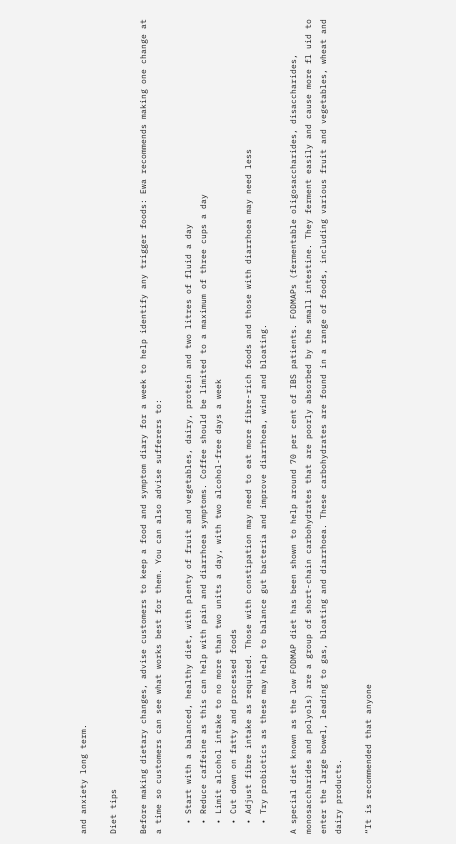and anxiety long term.

Diet tips

Before making dietary changes, advise customers to keep a food and symptom diary for a week to help identify any trigger foods: Ewa recommends making one change at a time so customers can see what works best for them. You can also advise sufferers to:

  • Start with a balanced, healthy diet, with plenty of fruit and vegetables, dairy, protein and two litres of fluid a day
  • Reduce caffeine as this can help with pain and diarrhoea symptoms. Coffee should be limited to a maximum of three cups a day
  • Limit alcohol intake to no more than two units a day, with two alcohol-free days a week
  • Cut down on fatty and processed foods
  • Adjust fibre intake as required. Those with constipation may need to eat more fibre-rich foods and those with diarrhoea may need less
  • Try probiotics as these may help to balance gut bacteria and improve diarrhoea, wind and bloating.

A special diet known as the low FODMAP diet has been shown to help around 70 per cent of IBS patients. FODMAPs (fermentable oligosaccharides, disaccharides, monosaccharides and polyols) are a group of short-chain carbohydrates that are poorly absorbed by the small intestine. They ferment easily and cause more fl uid to enter the large bowel, leading to gas, bloating and diarrhoea. These carbohydrates are found in a range of foods, including various fruit and vegetables, wheat and dairy products.

“It is recommended that anyone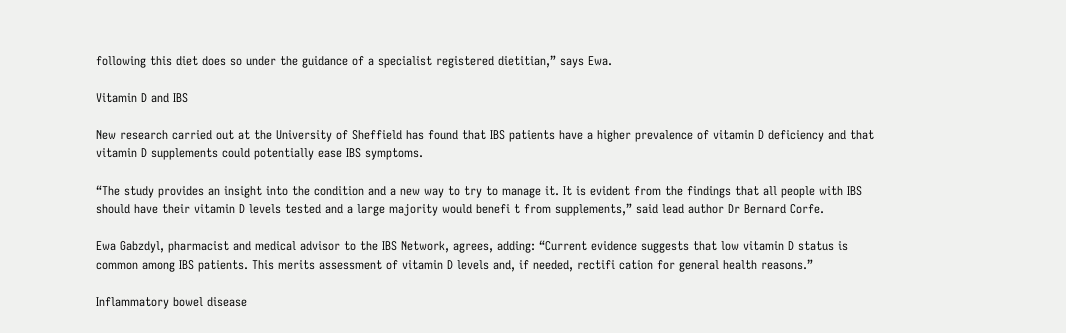following this diet does so under the guidance of a specialist registered dietitian,” says Ewa.

Vitamin D and IBS

New research carried out at the University of Sheffield has found that IBS patients have a higher prevalence of vitamin D deficiency and that vitamin D supplements could potentially ease IBS symptoms.

“The study provides an insight into the condition and a new way to try to manage it. It is evident from the findings that all people with IBS should have their vitamin D levels tested and a large majority would benefi t from supplements,” said lead author Dr Bernard Corfe.

Ewa Gabzdyl, pharmacist and medical advisor to the IBS Network, agrees, adding: “Current evidence suggests that low vitamin D status is common among IBS patients. This merits assessment of vitamin D levels and, if needed, rectifi cation for general health reasons.”

Inflammatory bowel disease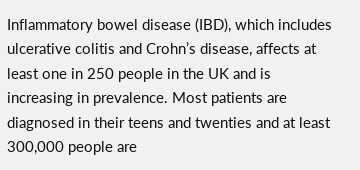Inflammatory bowel disease (IBD), which includes ulcerative colitis and Crohn’s disease, affects at least one in 250 people in the UK and is increasing in prevalence. Most patients are diagnosed in their teens and twenties and at least 300,000 people are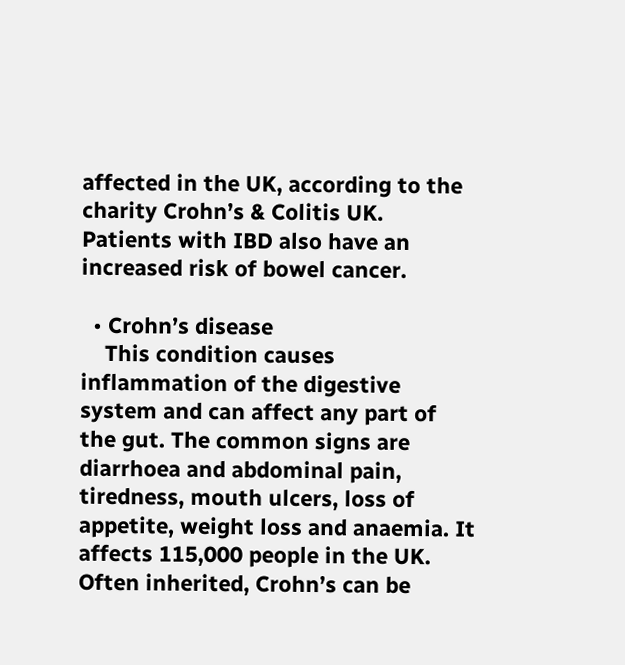affected in the UK, according to the charity Crohn’s & Colitis UK. Patients with IBD also have an increased risk of bowel cancer.

  • Crohn’s disease
    This condition causes inflammation of the digestive system and can affect any part of the gut. The common signs are diarrhoea and abdominal pain, tiredness, mouth ulcers, loss of appetite, weight loss and anaemia. It affects 115,000 people in the UK. Often inherited, Crohn’s can be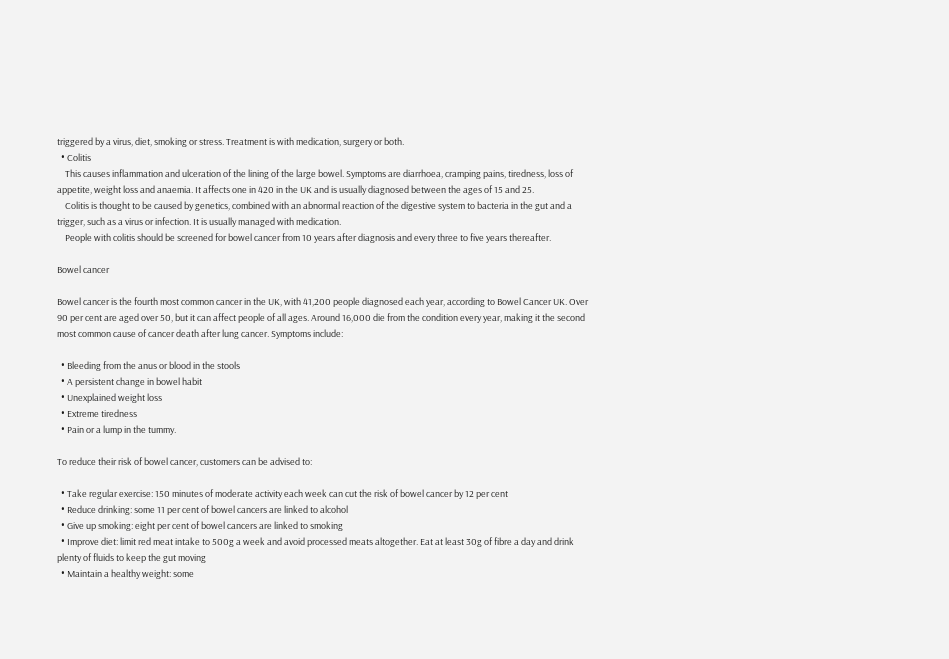triggered by a virus, diet, smoking or stress. Treatment is with medication, surgery or both.
  • Colitis
    This causes inflammation and ulceration of the lining of the large bowel. Symptoms are diarrhoea, cramping pains, tiredness, loss of appetite, weight loss and anaemia. It affects one in 420 in the UK and is usually diagnosed between the ages of 15 and 25.
    Colitis is thought to be caused by genetics, combined with an abnormal reaction of the digestive system to bacteria in the gut and a trigger, such as a virus or infection. It is usually managed with medication.
    People with colitis should be screened for bowel cancer from 10 years after diagnosis and every three to five years thereafter.

Bowel cancer

Bowel cancer is the fourth most common cancer in the UK, with 41,200 people diagnosed each year, according to Bowel Cancer UK. Over 90 per cent are aged over 50, but it can affect people of all ages. Around 16,000 die from the condition every year, making it the second most common cause of cancer death after lung cancer. Symptoms include:

  • Bleeding from the anus or blood in the stools
  • A persistent change in bowel habit
  • Unexplained weight loss
  • Extreme tiredness
  • Pain or a lump in the tummy.

To reduce their risk of bowel cancer, customers can be advised to:

  • Take regular exercise: 150 minutes of moderate activity each week can cut the risk of bowel cancer by 12 per cent
  • Reduce drinking: some 11 per cent of bowel cancers are linked to alcohol
  • Give up smoking: eight per cent of bowel cancers are linked to smoking
  • Improve diet: limit red meat intake to 500g a week and avoid processed meats altogether. Eat at least 30g of fibre a day and drink plenty of fluids to keep the gut moving
  • Maintain a healthy weight: some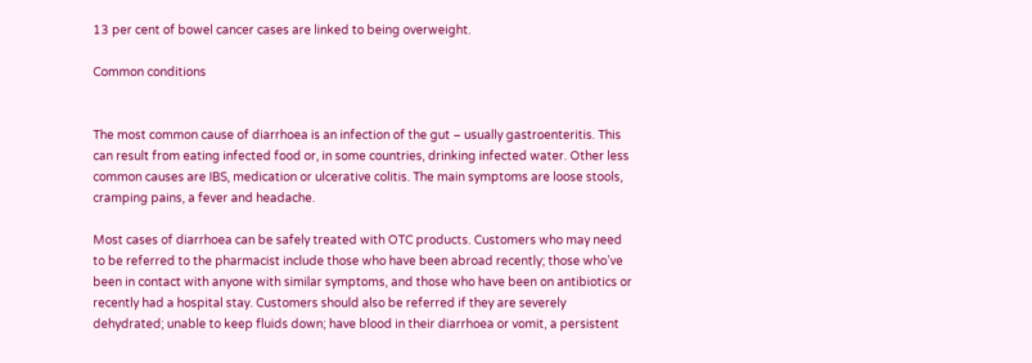13 per cent of bowel cancer cases are linked to being overweight.

Common conditions


The most common cause of diarrhoea is an infection of the gut – usually gastroenteritis. This can result from eating infected food or, in some countries, drinking infected water. Other less common causes are IBS, medication or ulcerative colitis. The main symptoms are loose stools, cramping pains, a fever and headache.

Most cases of diarrhoea can be safely treated with OTC products. Customers who may need to be referred to the pharmacist include those who have been abroad recently; those who’ve been in contact with anyone with similar symptoms, and those who have been on antibiotics or recently had a hospital stay. Customers should also be referred if they are severely dehydrated; unable to keep fluids down; have blood in their diarrhoea or vomit, a persistent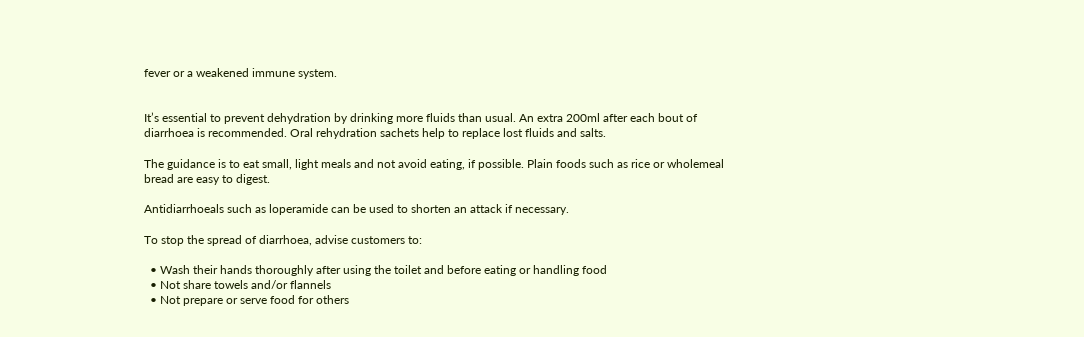fever or a weakened immune system.


It’s essential to prevent dehydration by drinking more fluids than usual. An extra 200ml after each bout of diarrhoea is recommended. Oral rehydration sachets help to replace lost fluids and salts.

The guidance is to eat small, light meals and not avoid eating, if possible. Plain foods such as rice or wholemeal bread are easy to digest.

Antidiarrhoeals such as loperamide can be used to shorten an attack if necessary.

To stop the spread of diarrhoea, advise customers to:

  • Wash their hands thoroughly after using the toilet and before eating or handling food
  • Not share towels and/or flannels
  • Not prepare or serve food for others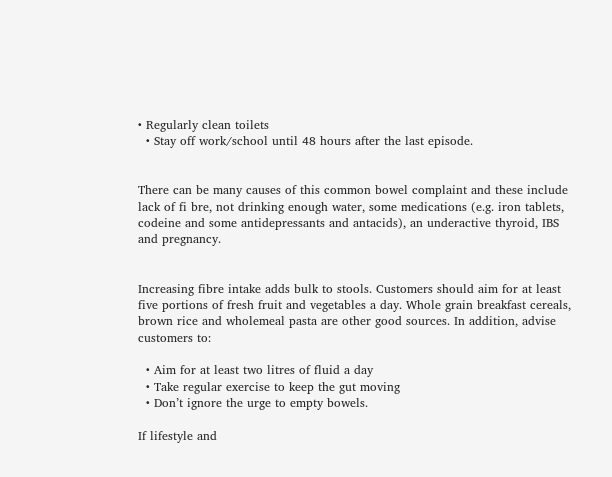• Regularly clean toilets
  • Stay off work/school until 48 hours after the last episode.


There can be many causes of this common bowel complaint and these include lack of fi bre, not drinking enough water, some medications (e.g. iron tablets, codeine and some antidepressants and antacids), an underactive thyroid, IBS and pregnancy.


Increasing fibre intake adds bulk to stools. Customers should aim for at least five portions of fresh fruit and vegetables a day. Whole grain breakfast cereals, brown rice and wholemeal pasta are other good sources. In addition, advise customers to:

  • Aim for at least two litres of fluid a day
  • Take regular exercise to keep the gut moving
  • Don’t ignore the urge to empty bowels.

If lifestyle and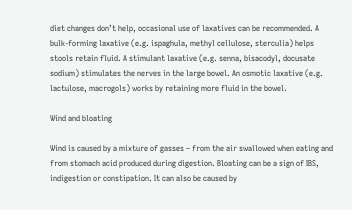diet changes don’t help, occasional use of laxatives can be recommended. A bulk-forming laxative (e.g. ispaghula, methyl cellulose, sterculia) helps stools retain fluid. A stimulant laxative (e.g. senna, bisacodyl, docusate sodium) stimulates the nerves in the large bowel. An osmotic laxative (e.g. lactulose, macrogols) works by retaining more fluid in the bowel.

Wind and bloating

Wind is caused by a mixture of gasses – from the air swallowed when eating and from stomach acid produced during digestion. Bloating can be a sign of IBS, indigestion or constipation. It can also be caused by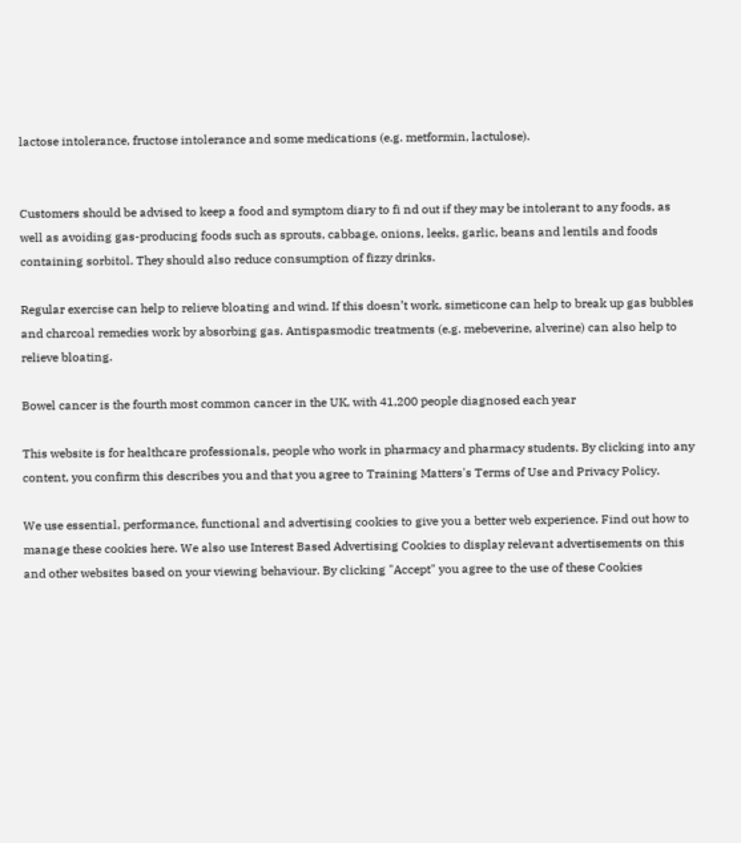lactose intolerance, fructose intolerance and some medications (e.g. metformin, lactulose).


Customers should be advised to keep a food and symptom diary to fi nd out if they may be intolerant to any foods, as well as avoiding gas-producing foods such as sprouts, cabbage, onions, leeks, garlic, beans and lentils and foods containing sorbitol. They should also reduce consumption of fizzy drinks.

Regular exercise can help to relieve bloating and wind. If this doesn’t work, simeticone can help to break up gas bubbles and charcoal remedies work by absorbing gas. Antispasmodic treatments (e.g. mebeverine, alverine) can also help to relieve bloating.

Bowel cancer is the fourth most common cancer in the UK, with 41,200 people diagnosed each year

This website is for healthcare professionals, people who work in pharmacy and pharmacy students. By clicking into any content, you confirm this describes you and that you agree to Training Matters's Terms of Use and Privacy Policy.

We use essential, performance, functional and advertising cookies to give you a better web experience. Find out how to manage these cookies here. We also use Interest Based Advertising Cookies to display relevant advertisements on this and other websites based on your viewing behaviour. By clicking "Accept" you agree to the use of these Cookies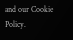and our Cookie Policy.